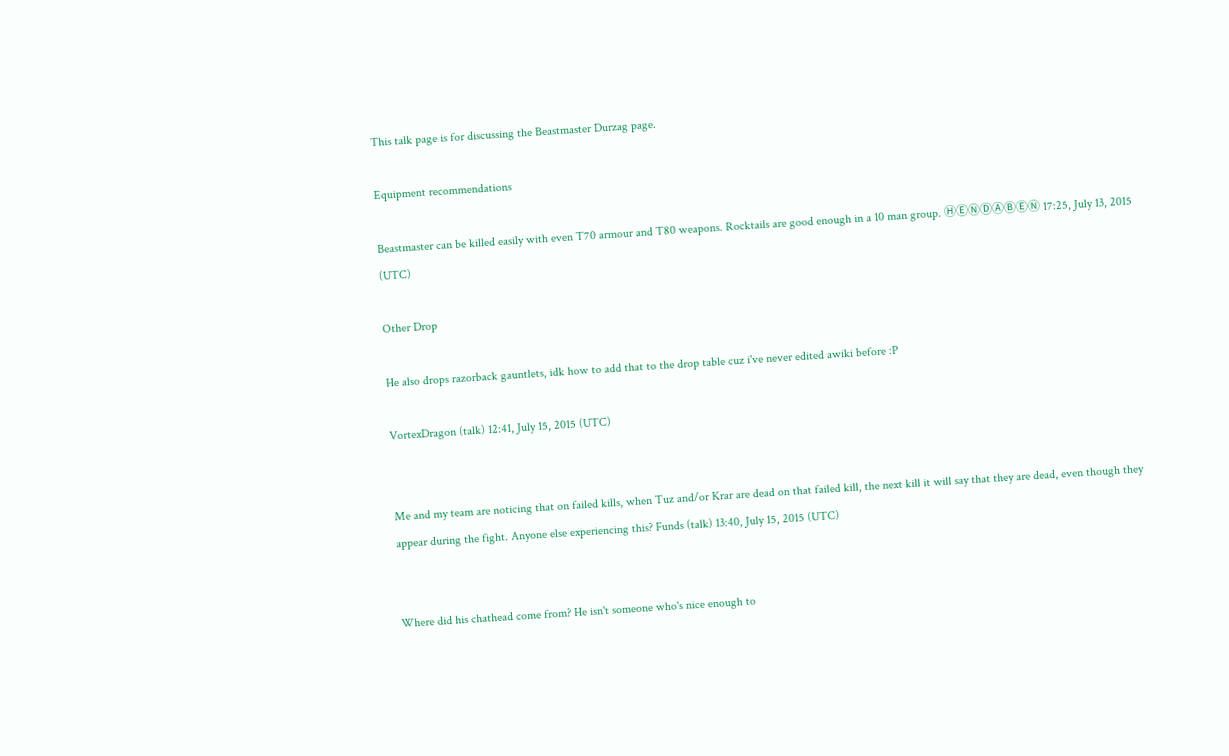This talk page is for discussing the Beastmaster Durzag page.

Equipment recommendations

Beastmaster can be killed easily with even T70 armour and T80 weapons. Rocktails are good enough in a 10 man group. ⒽⒺⓃⒹⒶⒷⒺⓃ 17:25, July 13, 2015 (UTC)

Other Drop

He also drops razorback gauntlets, idk how to add that to the drop table cuz i've never edited awiki before :P

VortexDragon (talk) 12:41, July 15, 2015 (UTC)


Me and my team are noticing that on failed kills, when Tuz and/or Krar are dead on that failed kill, the next kill it will say that they are dead, even though they appear during the fight. Anyone else experiencing this? Funds (talk) 13:40, July 15, 2015 (UTC)


Where did his chathead come from? He isn't someone who's nice enough to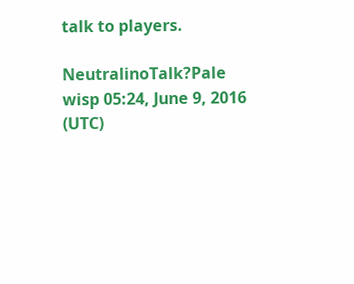talk to players.

NeutralinoTalk?Pale wisp 05:24, June 9, 2016 (UTC)